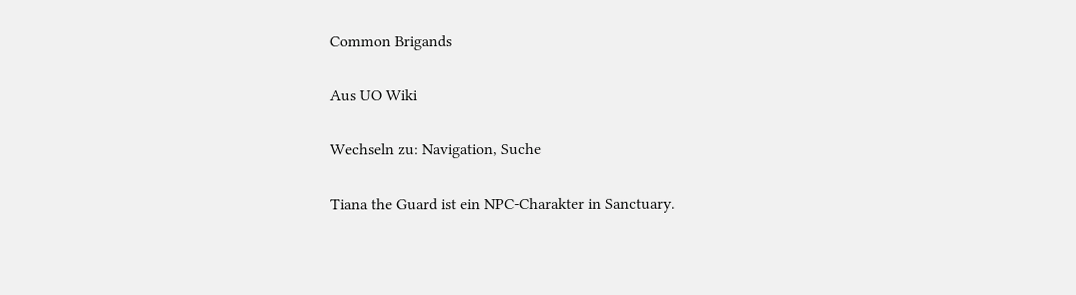Common Brigands

Aus UO Wiki

Wechseln zu: Navigation, Suche

Tiana the Guard ist ein NPC-Charakter in Sanctuary.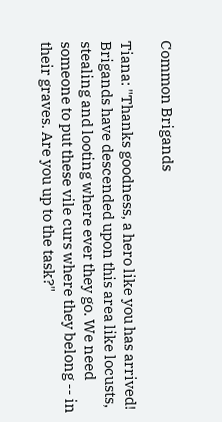Common Brigands

Tiana: "Thanks goodness, a hero like you has arrived! Brigands have descended upon this area like locusts, stealing and looting where ever they go. We need someone to put these vile curs where they belong -- in their graves. Are you up to the task?"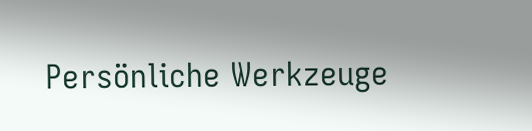Persönliche Werkzeuge